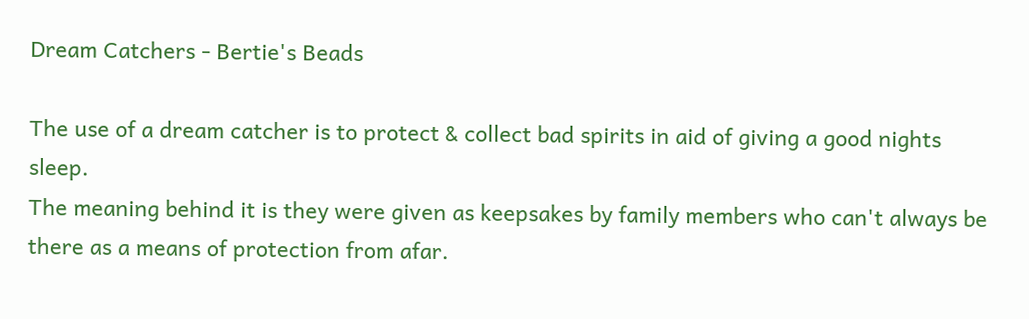Dream Catchers - Bertie's Beads

The use of a dream catcher is to protect & collect bad spirits in aid of giving a good nights sleep.
The meaning behind it is they were given as keepsakes by family members who can't always be there as a means of protection from afar.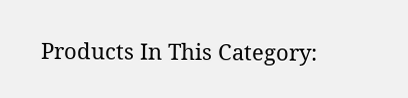Products In This Category: